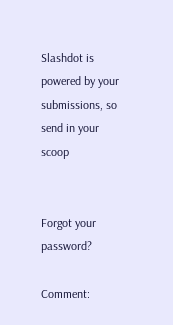Slashdot is powered by your submissions, so send in your scoop


Forgot your password?

Comment: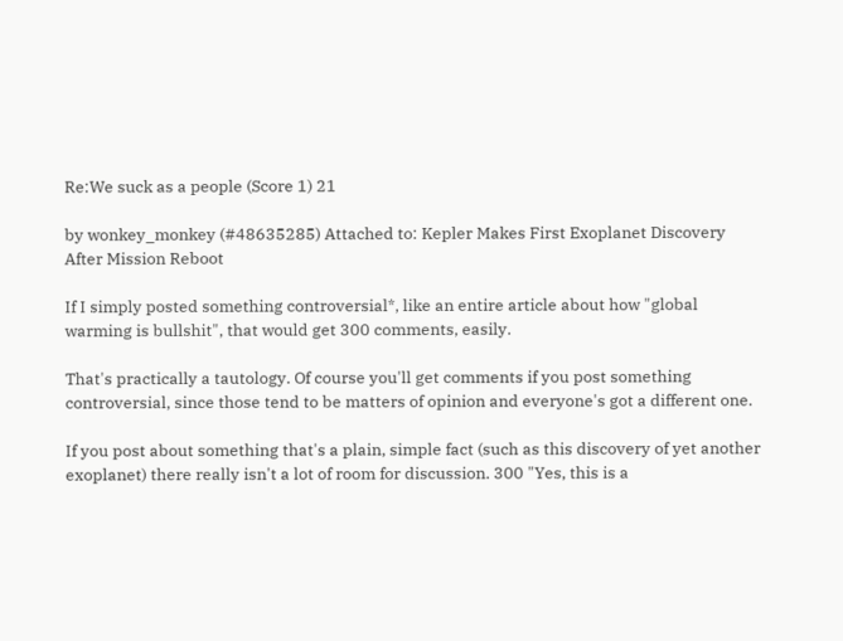Re:We suck as a people (Score 1) 21

by wonkey_monkey (#48635285) Attached to: Kepler Makes First Exoplanet Discovery After Mission Reboot

If I simply posted something controversial*, like an entire article about how "global warming is bullshit", that would get 300 comments, easily.

That's practically a tautology. Of course you'll get comments if you post something controversial, since those tend to be matters of opinion and everyone's got a different one.

If you post about something that's a plain, simple fact (such as this discovery of yet another exoplanet) there really isn't a lot of room for discussion. 300 "Yes, this is a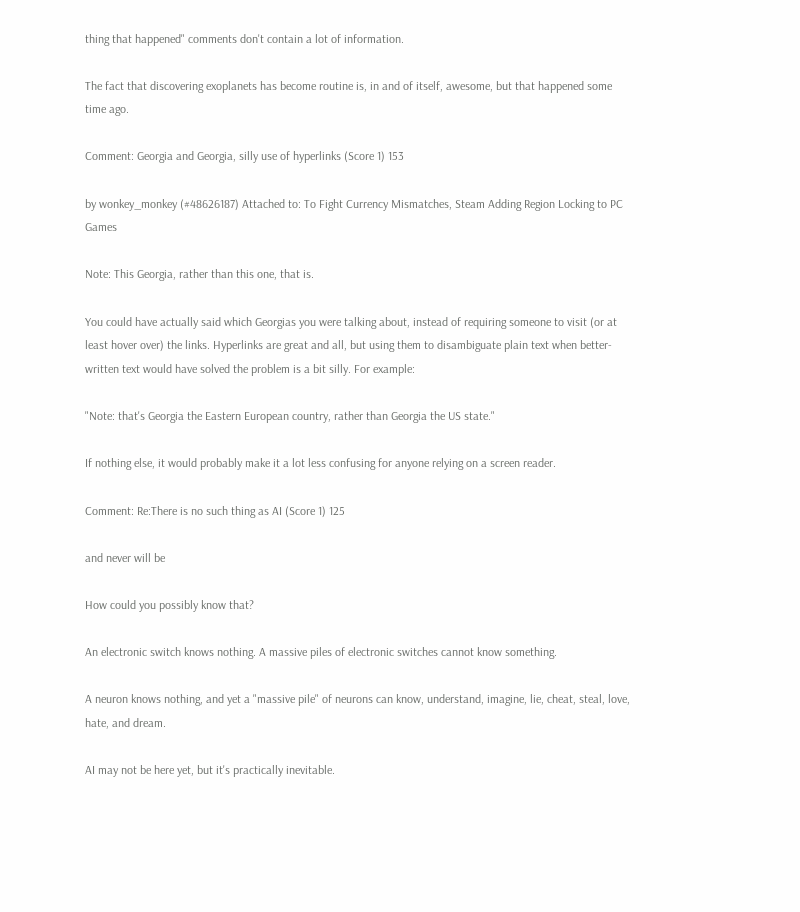thing that happened" comments don't contain a lot of information.

The fact that discovering exoplanets has become routine is, in and of itself, awesome, but that happened some time ago.

Comment: Georgia and Georgia, silly use of hyperlinks (Score 1) 153

by wonkey_monkey (#48626187) Attached to: To Fight Currency Mismatches, Steam Adding Region Locking to PC Games

Note: This Georgia, rather than this one, that is.

You could have actually said which Georgias you were talking about, instead of requiring someone to visit (or at least hover over) the links. Hyperlinks are great and all, but using them to disambiguate plain text when better-written text would have solved the problem is a bit silly. For example:

"Note: that's Georgia the Eastern European country, rather than Georgia the US state."

If nothing else, it would probably make it a lot less confusing for anyone relying on a screen reader.

Comment: Re:There is no such thing as AI (Score 1) 125

and never will be

How could you possibly know that?

An electronic switch knows nothing. A massive piles of electronic switches cannot know something.

A neuron knows nothing, and yet a "massive pile" of neurons can know, understand, imagine, lie, cheat, steal, love, hate, and dream.

AI may not be here yet, but it's practically inevitable.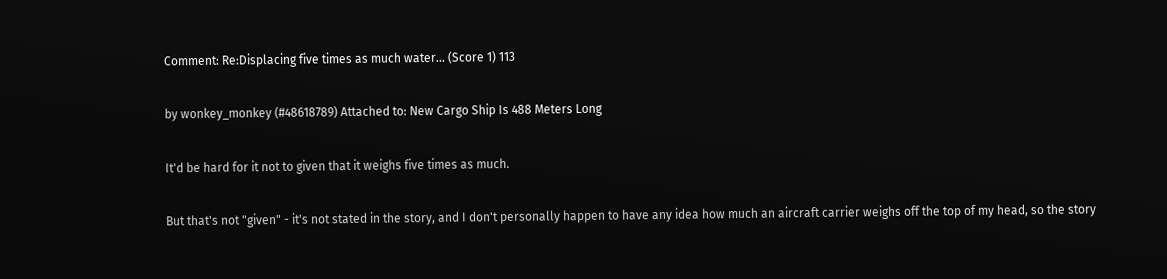Comment: Re:Displacing five times as much water... (Score 1) 113

by wonkey_monkey (#48618789) Attached to: New Cargo Ship Is 488 Meters Long

It'd be hard for it not to given that it weighs five times as much.

But that's not "given" - it's not stated in the story, and I don't personally happen to have any idea how much an aircraft carrier weighs off the top of my head, so the story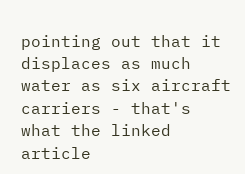pointing out that it displaces as much water as six aircraft carriers - that's what the linked article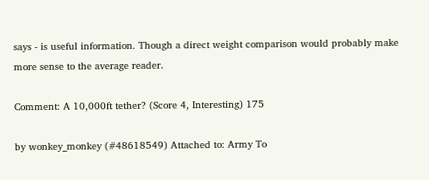says - is useful information. Though a direct weight comparison would probably make more sense to the average reader.

Comment: A 10,000ft tether? (Score 4, Interesting) 175

by wonkey_monkey (#48618549) Attached to: Army To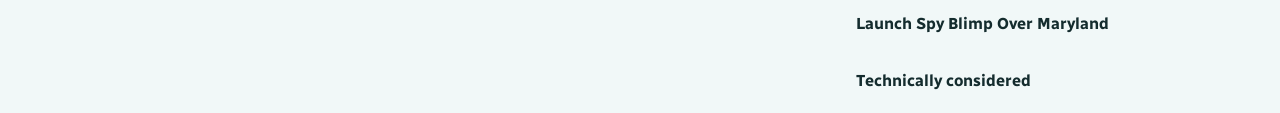Launch Spy Blimp Over Maryland

Technically considered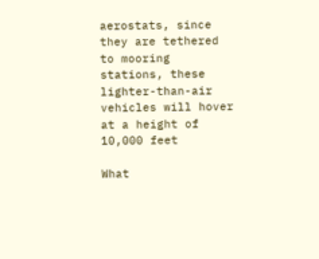aerostats, since they are tethered to mooring stations, these lighter-than-air vehicles will hover at a height of 10,000 feet

What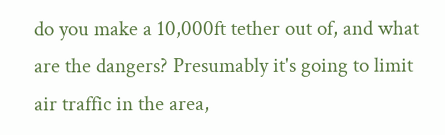do you make a 10,000ft tether out of, and what are the dangers? Presumably it's going to limit air traffic in the area,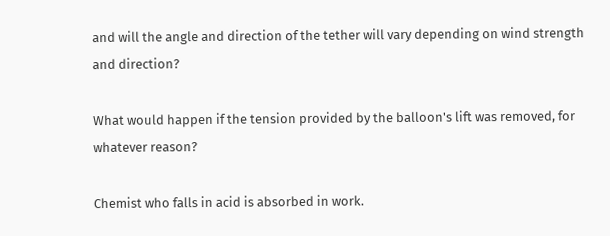and will the angle and direction of the tether will vary depending on wind strength and direction?

What would happen if the tension provided by the balloon's lift was removed, for whatever reason?

Chemist who falls in acid is absorbed in work.